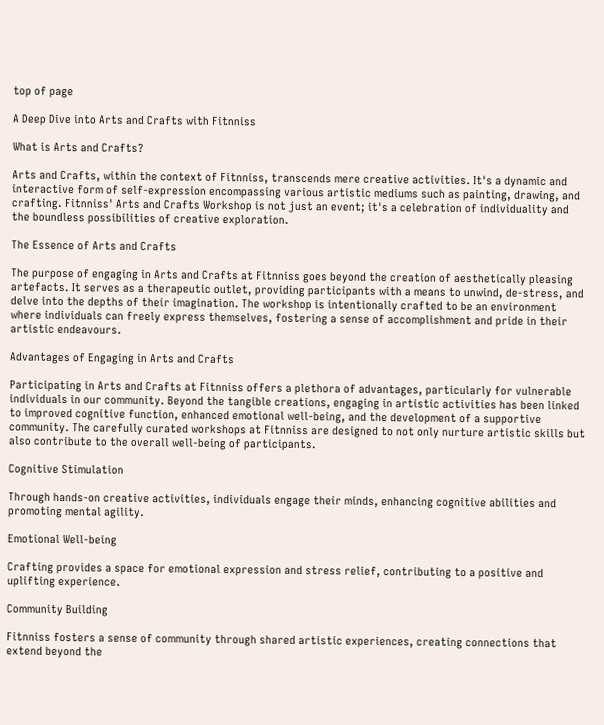top of page

A Deep Dive into Arts and Crafts with Fitnniss

What is Arts and Crafts?

Arts and Crafts, within the context of Fitnniss, transcends mere creative activities. It's a dynamic and interactive form of self-expression encompassing various artistic mediums such as painting, drawing, and crafting. Fitnniss' Arts and Crafts Workshop is not just an event; it's a celebration of individuality and the boundless possibilities of creative exploration.

The Essence of Arts and Crafts

The purpose of engaging in Arts and Crafts at Fitnniss goes beyond the creation of aesthetically pleasing artefacts. It serves as a therapeutic outlet, providing participants with a means to unwind, de-stress, and delve into the depths of their imagination. The workshop is intentionally crafted to be an environment where individuals can freely express themselves, fostering a sense of accomplishment and pride in their artistic endeavours.

Advantages of Engaging in Arts and Crafts

Participating in Arts and Crafts at Fitnniss offers a plethora of advantages, particularly for vulnerable individuals in our community. Beyond the tangible creations, engaging in artistic activities has been linked to improved cognitive function, enhanced emotional well-being, and the development of a supportive community. The carefully curated workshops at Fitnniss are designed to not only nurture artistic skills but also contribute to the overall well-being of participants.

Cognitive Stimulation

Through hands-on creative activities, individuals engage their minds, enhancing cognitive abilities and promoting mental agility.

Emotional Well-being

Crafting provides a space for emotional expression and stress relief, contributing to a positive and uplifting experience.

Community Building

Fitnniss fosters a sense of community through shared artistic experiences, creating connections that extend beyond the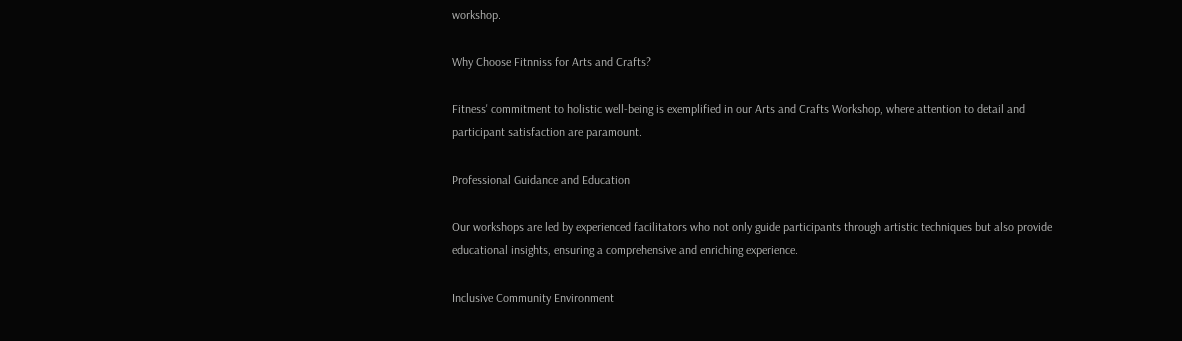workshop.

Why Choose Fitnniss for Arts and Crafts?

Fitness' commitment to holistic well-being is exemplified in our Arts and Crafts Workshop, where attention to detail and participant satisfaction are paramount.

Professional Guidance and Education

Our workshops are led by experienced facilitators who not only guide participants through artistic techniques but also provide educational insights, ensuring a comprehensive and enriching experience.

Inclusive Community Environment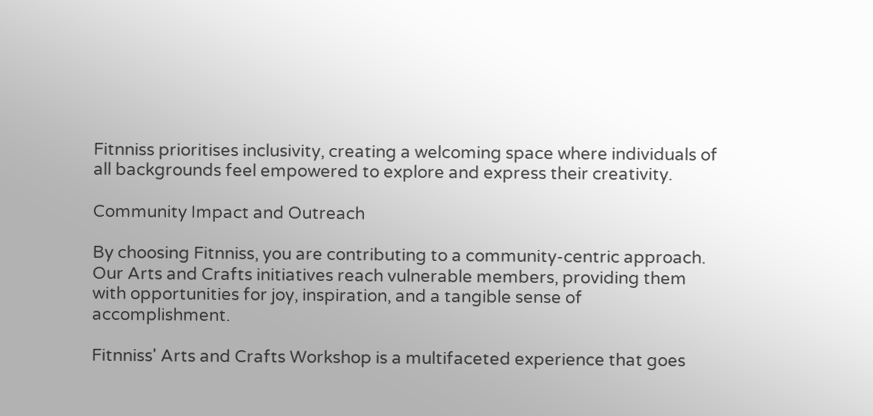Fitnniss prioritises inclusivity, creating a welcoming space where individuals of all backgrounds feel empowered to explore and express their creativity.

Community Impact and Outreach

By choosing Fitnniss, you are contributing to a community-centric approach. Our Arts and Crafts initiatives reach vulnerable members, providing them with opportunities for joy, inspiration, and a tangible sense of accomplishment.

Fitnniss' Arts and Crafts Workshop is a multifaceted experience that goes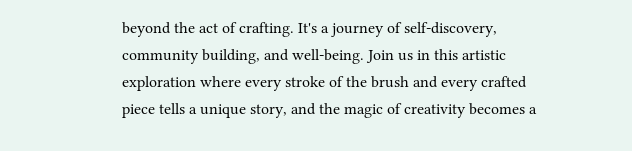beyond the act of crafting. It's a journey of self-discovery, community building, and well-being. Join us in this artistic exploration where every stroke of the brush and every crafted piece tells a unique story, and the magic of creativity becomes a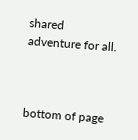shared adventure for all.



bottom of page